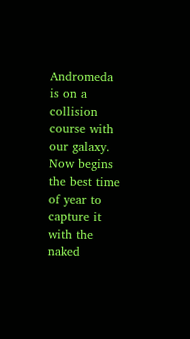Andromeda is on a collision course with our galaxy. Now begins the best time of year to capture it with the naked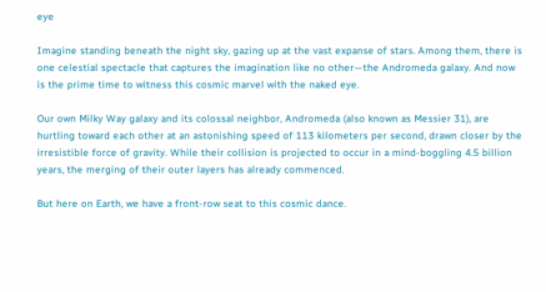eye

Imagine standing beneath the night sky, gazing up at the vast expanse of stars. Among them, there is one celestial spectacle that captures the imagination like no other—the Andromeda galaxy. And now is the prime time to witness this cosmic marvel with the naked eye.

Our own Milky Way galaxy and its colossal neighbor, Andromeda (also known as Messier 31), are hurtling toward each other at an astonishing speed of 113 kilometers per second, drawn closer by the irresistible force of gravity. While their collision is projected to occur in a mind-boggling 4.5 billion years, the merging of their outer layers has already commenced.

But here on Earth, we have a front-row seat to this cosmic dance.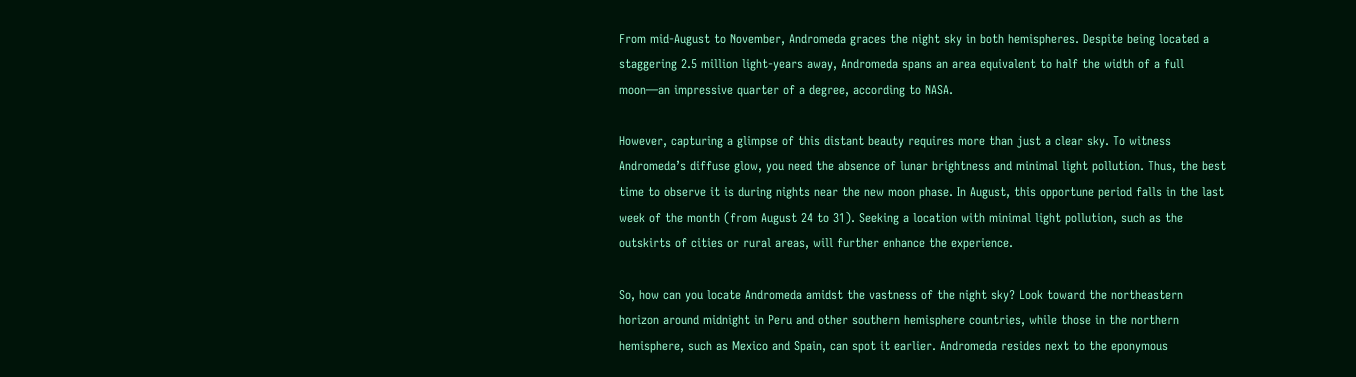From mid-August to November, Andromeda graces the night sky in both hemispheres. Despite being located a staggering 2.5 million light-years away, Andromeda spans an area equivalent to half the width of a full moon—an impressive quarter of a degree, according to NASA.

However, capturing a glimpse of this distant beauty requires more than just a clear sky. To witness Andromeda’s diffuse glow, you need the absence of lunar brightness and minimal light pollution. Thus, the best time to observe it is during nights near the new moon phase. In August, this opportune period falls in the last week of the month (from August 24 to 31). Seeking a location with minimal light pollution, such as the outskirts of cities or rural areas, will further enhance the experience.

So, how can you locate Andromeda amidst the vastness of the night sky? Look toward the northeastern horizon around midnight in Peru and other southern hemisphere countries, while those in the northern hemisphere, such as Mexico and Spain, can spot it earlier. Andromeda resides next to the eponymous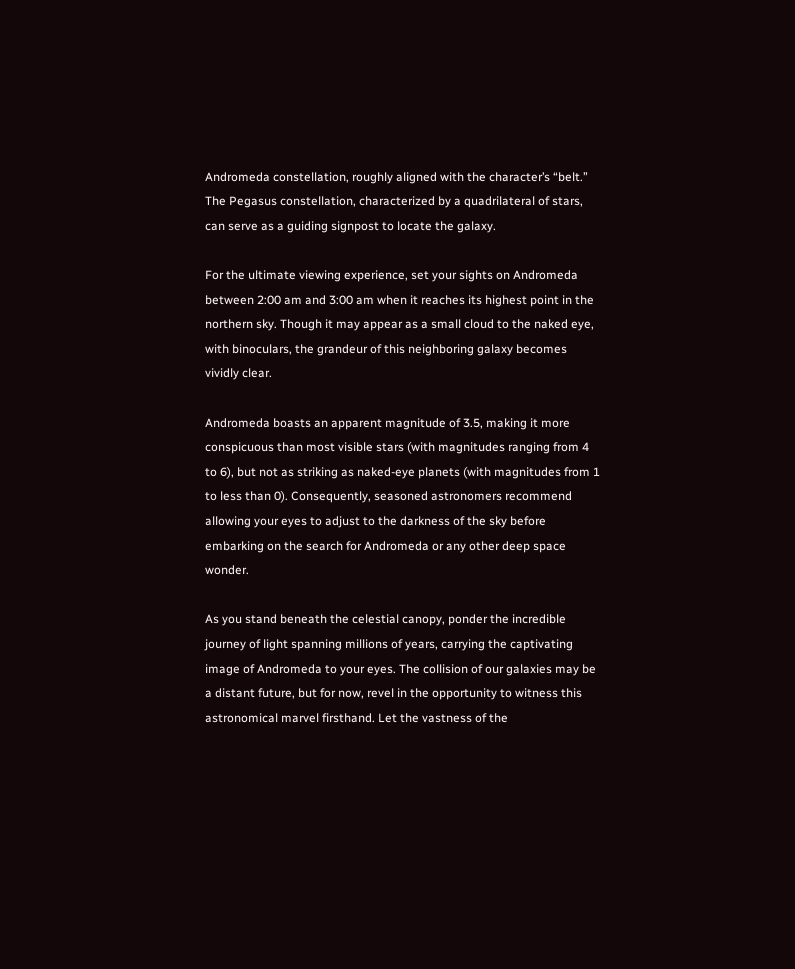Andromeda constellation, roughly aligned with the character’s “belt.” The Pegasus constellation, characterized by a quadrilateral of stars, can serve as a guiding signpost to locate the galaxy.

For the ultimate viewing experience, set your sights on Andromeda between 2:00 am and 3:00 am when it reaches its highest point in the northern sky. Though it may appear as a small cloud to the naked eye, with binoculars, the grandeur of this neighboring galaxy becomes vividly clear.

Andromeda boasts an apparent magnitude of 3.5, making it more conspicuous than most visible stars (with magnitudes ranging from 4 to 6), but not as striking as naked-eye planets (with magnitudes from 1 to less than 0). Consequently, seasoned astronomers recommend allowing your eyes to adjust to the darkness of the sky before embarking on the search for Andromeda or any other deep space wonder.

As you stand beneath the celestial canopy, ponder the incredible journey of light spanning millions of years, carrying the captivating image of Andromeda to your eyes. The collision of our galaxies may be a distant future, but for now, revel in the opportunity to witness this astronomical marvel firsthand. Let the vastness of the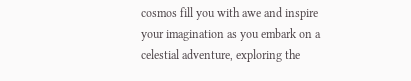cosmos fill you with awe and inspire your imagination as you embark on a celestial adventure, exploring the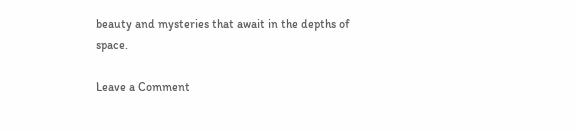beauty and mysteries that await in the depths of space.

Leave a Comment